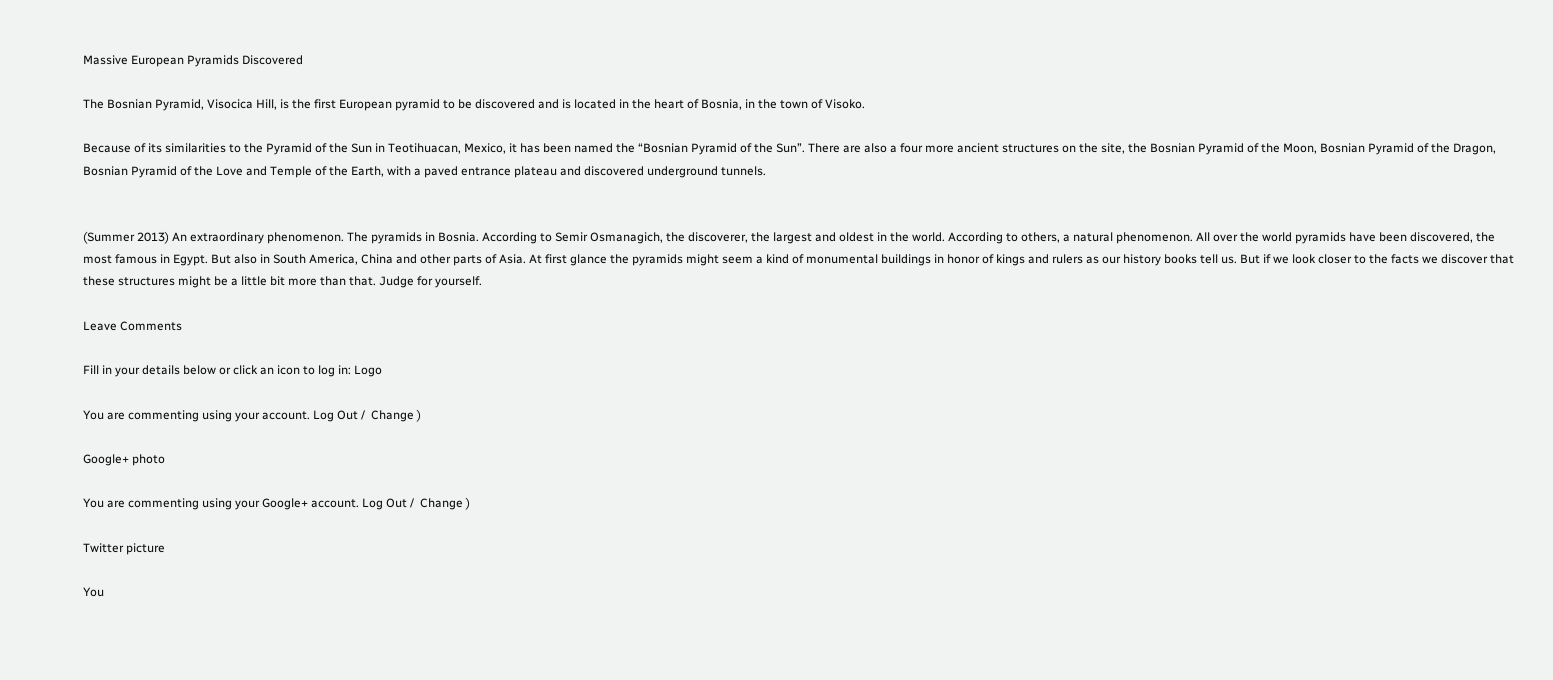Massive European Pyramids Discovered

The Bosnian Pyramid, Visocica Hill, is the first European pyramid to be discovered and is located in the heart of Bosnia, in the town of Visoko.

Because of its similarities to the Pyramid of the Sun in Teotihuacan, Mexico, it has been named the “Bosnian Pyramid of the Sun”. There are also a four more ancient structures on the site, the Bosnian Pyramid of the Moon, Bosnian Pyramid of the Dragon, Bosnian Pyramid of the Love and Temple of the Earth, with a paved entrance plateau and discovered underground tunnels.


(Summer 2013) An extraordinary phenomenon. The pyramids in Bosnia. According to Semir Osmanagich, the discoverer, the largest and oldest in the world. According to others, a natural phenomenon. All over the world pyramids have been discovered, the most famous in Egypt. But also in South America, China and other parts of Asia. At first glance the pyramids might seem a kind of monumental buildings in honor of kings and rulers as our history books tell us. But if we look closer to the facts we discover that these structures might be a little bit more than that. Judge for yourself.

Leave Comments

Fill in your details below or click an icon to log in: Logo

You are commenting using your account. Log Out /  Change )

Google+ photo

You are commenting using your Google+ account. Log Out /  Change )

Twitter picture

You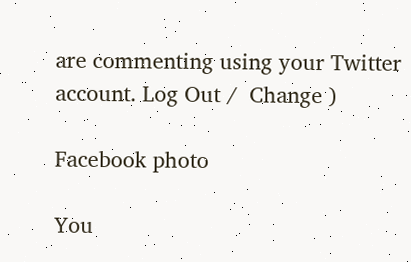are commenting using your Twitter account. Log Out /  Change )

Facebook photo

You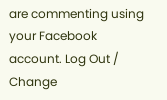are commenting using your Facebook account. Log Out /  Change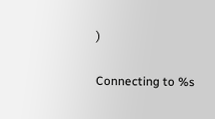)


Connecting to %s